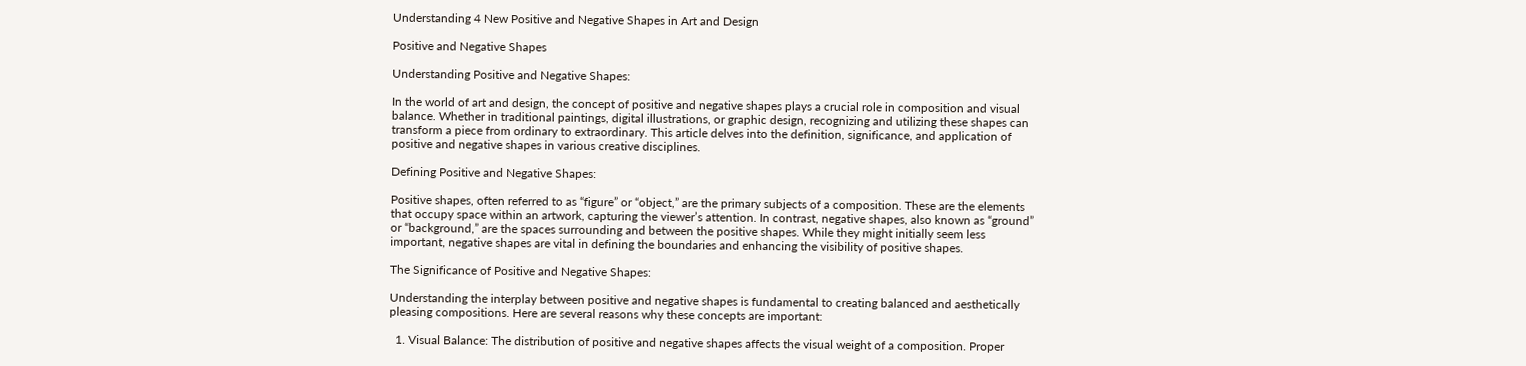Understanding 4 New Positive and Negative Shapes in Art and Design

Positive and Negative Shapes

Understanding Positive and Negative Shapes:

In the world of art and design, the concept of positive and negative shapes plays a crucial role in composition and visual balance. Whether in traditional paintings, digital illustrations, or graphic design, recognizing and utilizing these shapes can transform a piece from ordinary to extraordinary. This article delves into the definition, significance, and application of positive and negative shapes in various creative disciplines.

Defining Positive and Negative Shapes:

Positive shapes, often referred to as “figure” or “object,” are the primary subjects of a composition. These are the elements that occupy space within an artwork, capturing the viewer’s attention. In contrast, negative shapes, also known as “ground” or “background,” are the spaces surrounding and between the positive shapes. While they might initially seem less important, negative shapes are vital in defining the boundaries and enhancing the visibility of positive shapes.

The Significance of Positive and Negative Shapes:

Understanding the interplay between positive and negative shapes is fundamental to creating balanced and aesthetically pleasing compositions. Here are several reasons why these concepts are important:

  1. Visual Balance: The distribution of positive and negative shapes affects the visual weight of a composition. Proper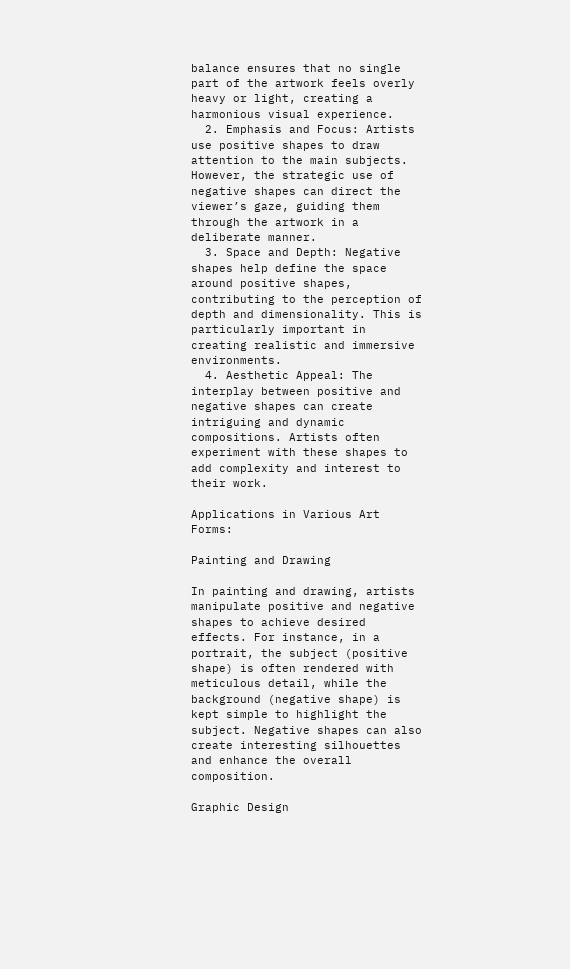balance ensures that no single part of the artwork feels overly heavy or light, creating a harmonious visual experience.
  2. Emphasis and Focus: Artists use positive shapes to draw attention to the main subjects. However, the strategic use of negative shapes can direct the viewer’s gaze, guiding them through the artwork in a deliberate manner.
  3. Space and Depth: Negative shapes help define the space around positive shapes, contributing to the perception of depth and dimensionality. This is particularly important in creating realistic and immersive environments.
  4. Aesthetic Appeal: The interplay between positive and negative shapes can create intriguing and dynamic compositions. Artists often experiment with these shapes to add complexity and interest to their work.

Applications in Various Art Forms:

Painting and Drawing

In painting and drawing, artists manipulate positive and negative shapes to achieve desired effects. For instance, in a portrait, the subject (positive shape) is often rendered with meticulous detail, while the background (negative shape) is kept simple to highlight the subject. Negative shapes can also create interesting silhouettes and enhance the overall composition.

Graphic Design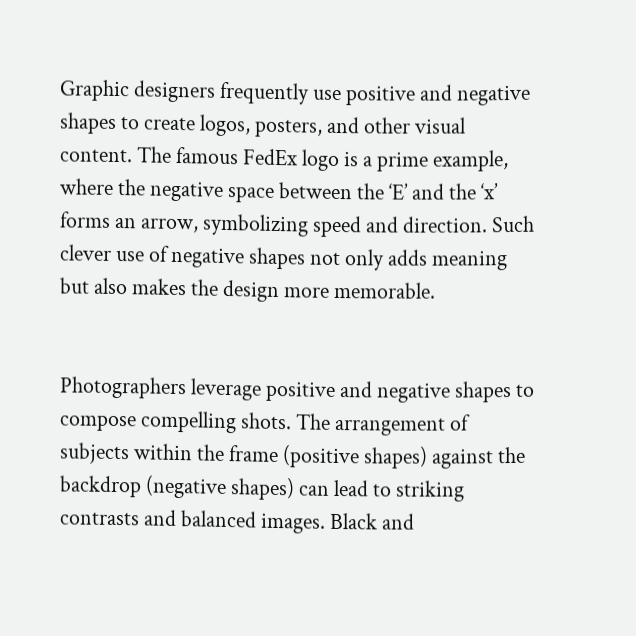Graphic designers frequently use positive and negative shapes to create logos, posters, and other visual content. The famous FedEx logo is a prime example, where the negative space between the ‘E’ and the ‘x’ forms an arrow, symbolizing speed and direction. Such clever use of negative shapes not only adds meaning but also makes the design more memorable.


Photographers leverage positive and negative shapes to compose compelling shots. The arrangement of subjects within the frame (positive shapes) against the backdrop (negative shapes) can lead to striking contrasts and balanced images. Black and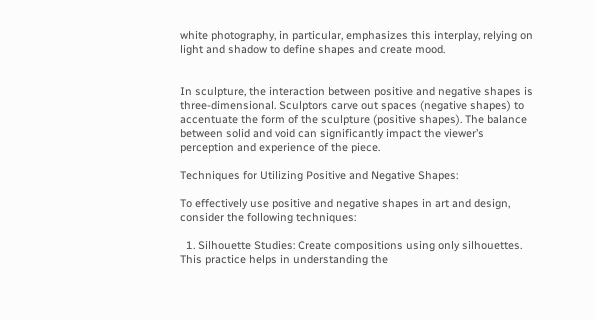white photography, in particular, emphasizes this interplay, relying on light and shadow to define shapes and create mood.


In sculpture, the interaction between positive and negative shapes is three-dimensional. Sculptors carve out spaces (negative shapes) to accentuate the form of the sculpture (positive shapes). The balance between solid and void can significantly impact the viewer’s perception and experience of the piece.

Techniques for Utilizing Positive and Negative Shapes:

To effectively use positive and negative shapes in art and design, consider the following techniques:

  1. Silhouette Studies: Create compositions using only silhouettes. This practice helps in understanding the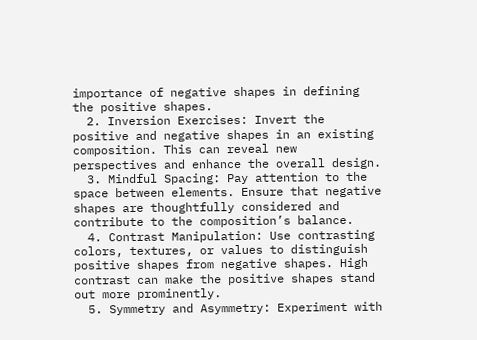importance of negative shapes in defining the positive shapes.
  2. Inversion Exercises: Invert the positive and negative shapes in an existing composition. This can reveal new perspectives and enhance the overall design.
  3. Mindful Spacing: Pay attention to the space between elements. Ensure that negative shapes are thoughtfully considered and contribute to the composition’s balance.
  4. Contrast Manipulation: Use contrasting colors, textures, or values to distinguish positive shapes from negative shapes. High contrast can make the positive shapes stand out more prominently.
  5. Symmetry and Asymmetry: Experiment with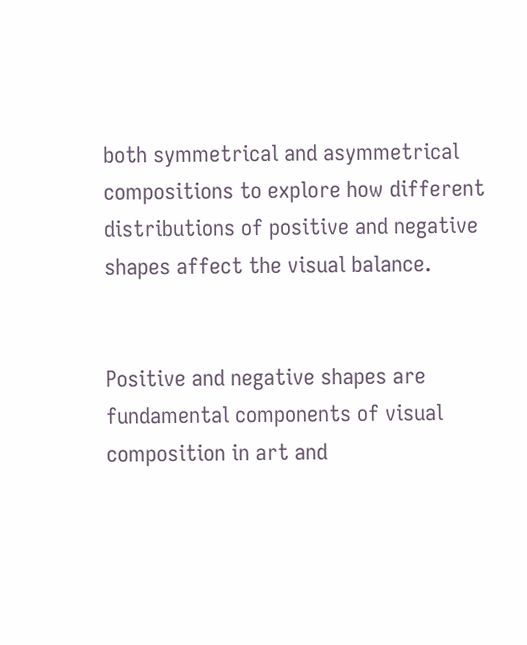both symmetrical and asymmetrical compositions to explore how different distributions of positive and negative shapes affect the visual balance.


Positive and negative shapes are fundamental components of visual composition in art and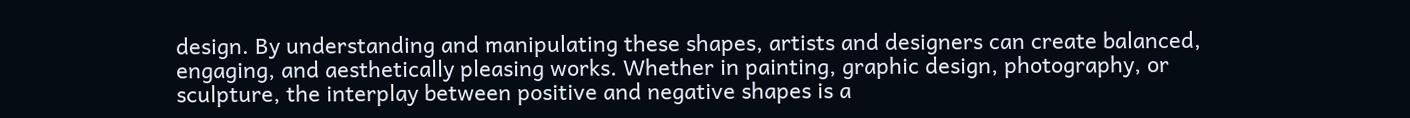design. By understanding and manipulating these shapes, artists and designers can create balanced, engaging, and aesthetically pleasing works. Whether in painting, graphic design, photography, or sculpture, the interplay between positive and negative shapes is a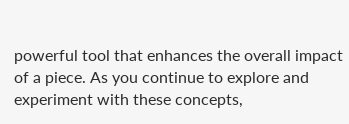powerful tool that enhances the overall impact of a piece. As you continue to explore and experiment with these concepts,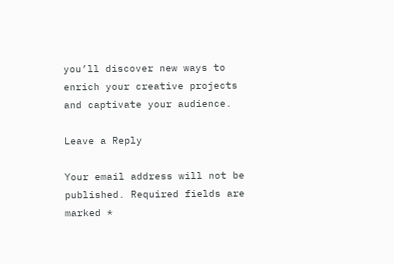you’ll discover new ways to enrich your creative projects and captivate your audience.

Leave a Reply

Your email address will not be published. Required fields are marked *